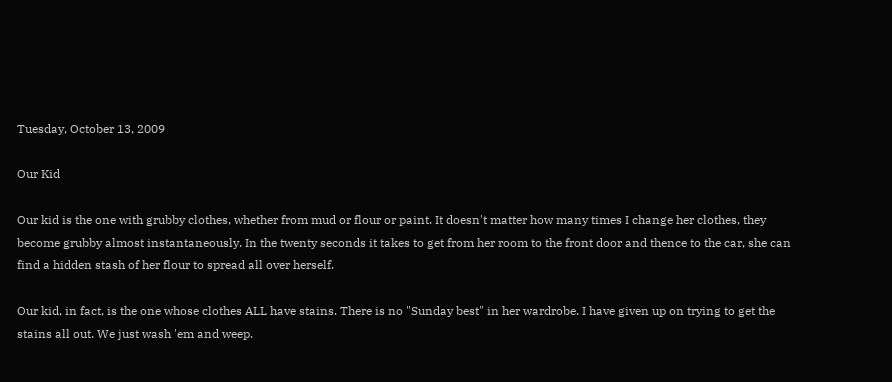Tuesday, October 13, 2009

Our Kid

Our kid is the one with grubby clothes, whether from mud or flour or paint. It doesn't matter how many times I change her clothes, they become grubby almost instantaneously. In the twenty seconds it takes to get from her room to the front door and thence to the car, she can find a hidden stash of her flour to spread all over herself.

Our kid, in fact, is the one whose clothes ALL have stains. There is no "Sunday best" in her wardrobe. I have given up on trying to get the stains all out. We just wash 'em and weep.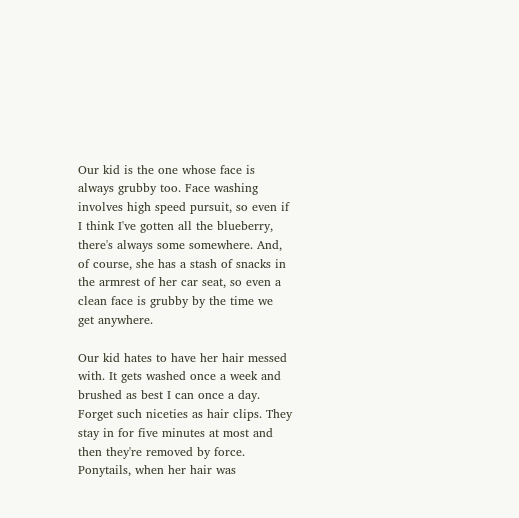Our kid is the one whose face is always grubby too. Face washing involves high speed pursuit, so even if I think I've gotten all the blueberry, there's always some somewhere. And, of course, she has a stash of snacks in the armrest of her car seat, so even a clean face is grubby by the time we get anywhere.

Our kid hates to have her hair messed with. It gets washed once a week and brushed as best I can once a day. Forget such niceties as hair clips. They stay in for five minutes at most and then they're removed by force. Ponytails, when her hair was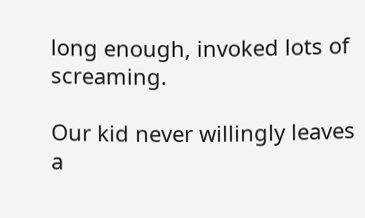long enough, invoked lots of screaming.

Our kid never willingly leaves a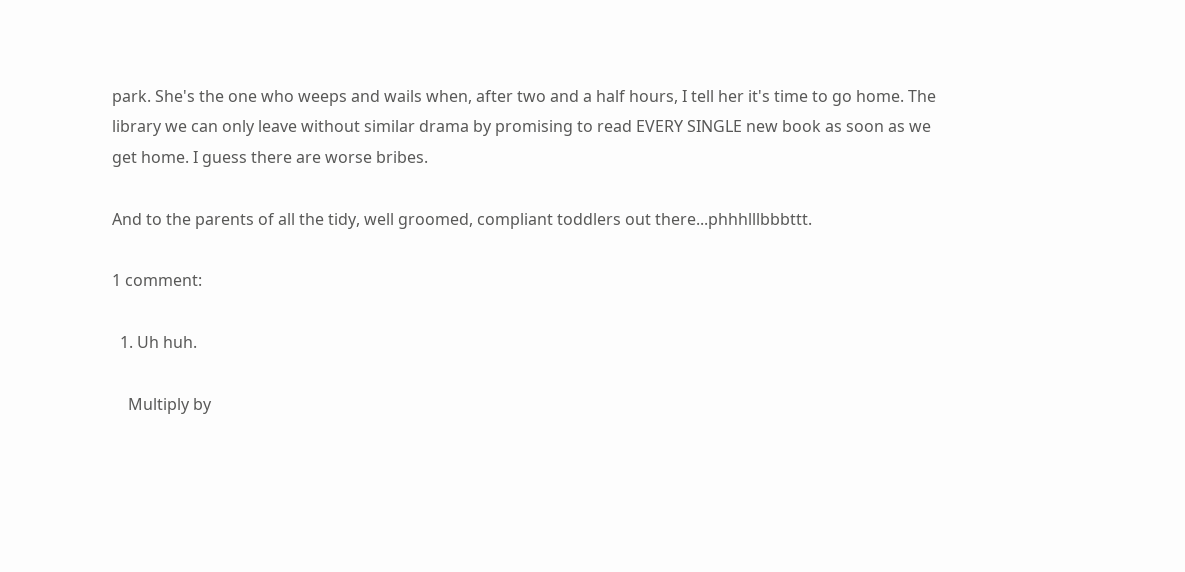park. She's the one who weeps and wails when, after two and a half hours, I tell her it's time to go home. The library we can only leave without similar drama by promising to read EVERY SINGLE new book as soon as we get home. I guess there are worse bribes.

And to the parents of all the tidy, well groomed, compliant toddlers out there...phhhlllbbbttt.

1 comment:

  1. Uh huh.

    Multiply by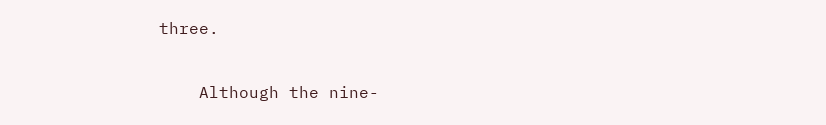three.

    Although the nine-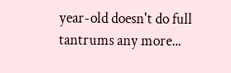year-old doesn't do full tantrums any more...